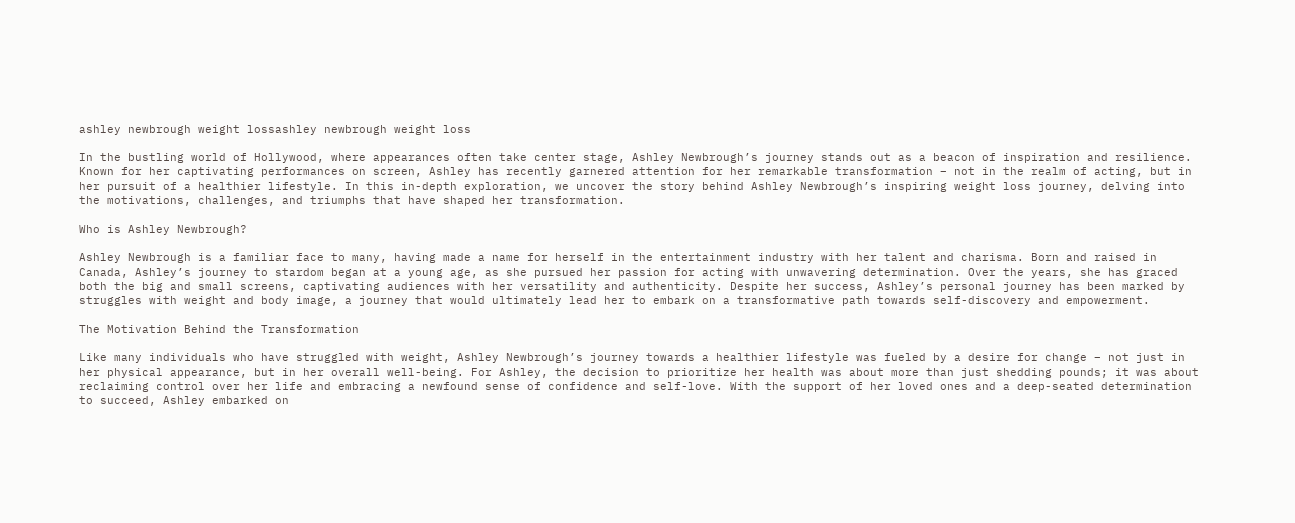ashley newbrough weight lossashley newbrough weight loss

In the bustling world of Hollywood, where appearances often take center stage, Ashley Newbrough’s journey stands out as a beacon of inspiration and resilience. Known for her captivating performances on screen, Ashley has recently garnered attention for her remarkable transformation – not in the realm of acting, but in her pursuit of a healthier lifestyle. In this in-depth exploration, we uncover the story behind Ashley Newbrough’s inspiring weight loss journey, delving into the motivations, challenges, and triumphs that have shaped her transformation.

Who is Ashley Newbrough?

Ashley Newbrough is a familiar face to many, having made a name for herself in the entertainment industry with her talent and charisma. Born and raised in Canada, Ashley’s journey to stardom began at a young age, as she pursued her passion for acting with unwavering determination. Over the years, she has graced both the big and small screens, captivating audiences with her versatility and authenticity. Despite her success, Ashley’s personal journey has been marked by struggles with weight and body image, a journey that would ultimately lead her to embark on a transformative path towards self-discovery and empowerment.

The Motivation Behind the Transformation

Like many individuals who have struggled with weight, Ashley Newbrough’s journey towards a healthier lifestyle was fueled by a desire for change – not just in her physical appearance, but in her overall well-being. For Ashley, the decision to prioritize her health was about more than just shedding pounds; it was about reclaiming control over her life and embracing a newfound sense of confidence and self-love. With the support of her loved ones and a deep-seated determination to succeed, Ashley embarked on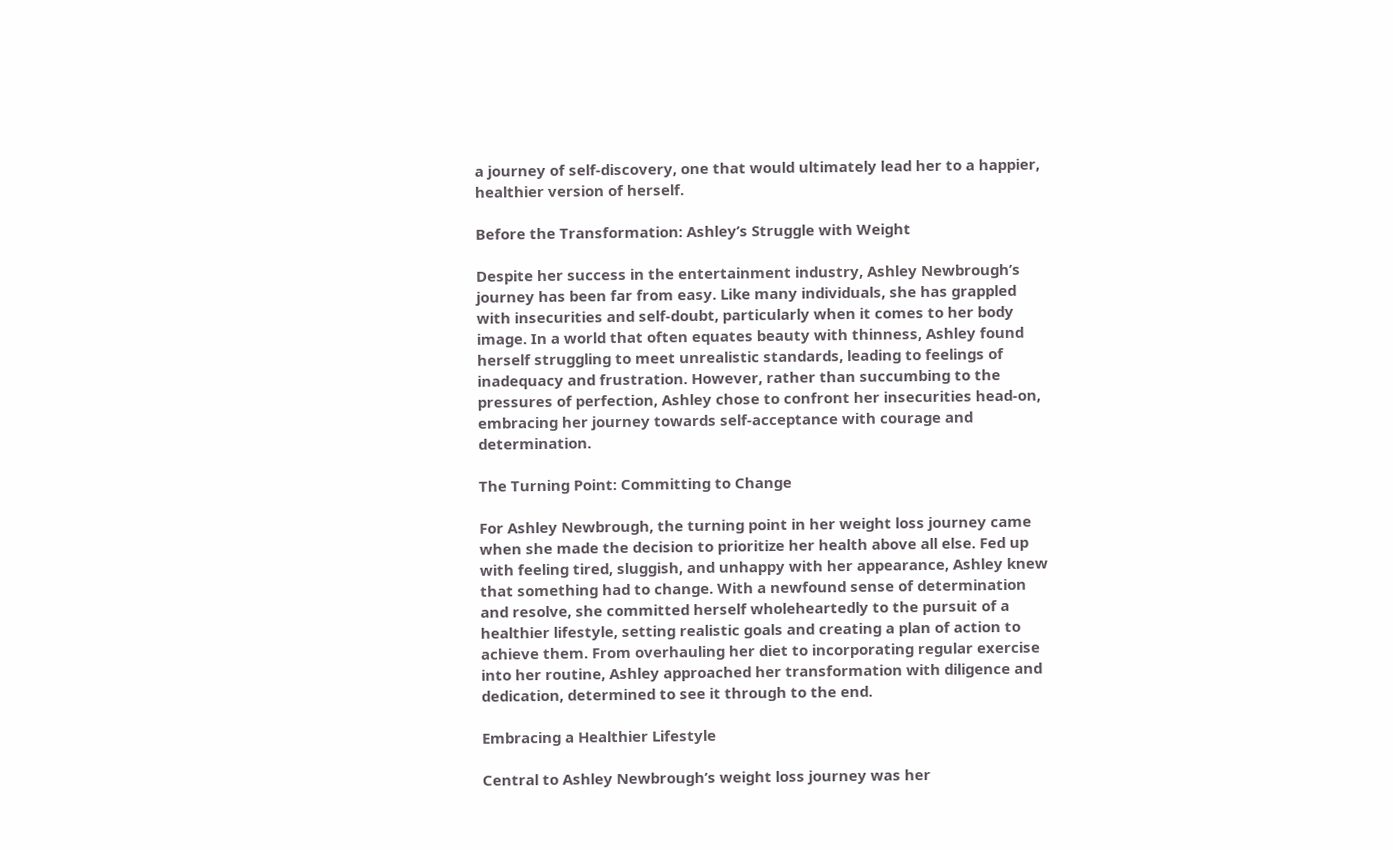a journey of self-discovery, one that would ultimately lead her to a happier, healthier version of herself.

Before the Transformation: Ashley’s Struggle with Weight

Despite her success in the entertainment industry, Ashley Newbrough’s journey has been far from easy. Like many individuals, she has grappled with insecurities and self-doubt, particularly when it comes to her body image. In a world that often equates beauty with thinness, Ashley found herself struggling to meet unrealistic standards, leading to feelings of inadequacy and frustration. However, rather than succumbing to the pressures of perfection, Ashley chose to confront her insecurities head-on, embracing her journey towards self-acceptance with courage and determination.

The Turning Point: Committing to Change

For Ashley Newbrough, the turning point in her weight loss journey came when she made the decision to prioritize her health above all else. Fed up with feeling tired, sluggish, and unhappy with her appearance, Ashley knew that something had to change. With a newfound sense of determination and resolve, she committed herself wholeheartedly to the pursuit of a healthier lifestyle, setting realistic goals and creating a plan of action to achieve them. From overhauling her diet to incorporating regular exercise into her routine, Ashley approached her transformation with diligence and dedication, determined to see it through to the end.

Embracing a Healthier Lifestyle

Central to Ashley Newbrough’s weight loss journey was her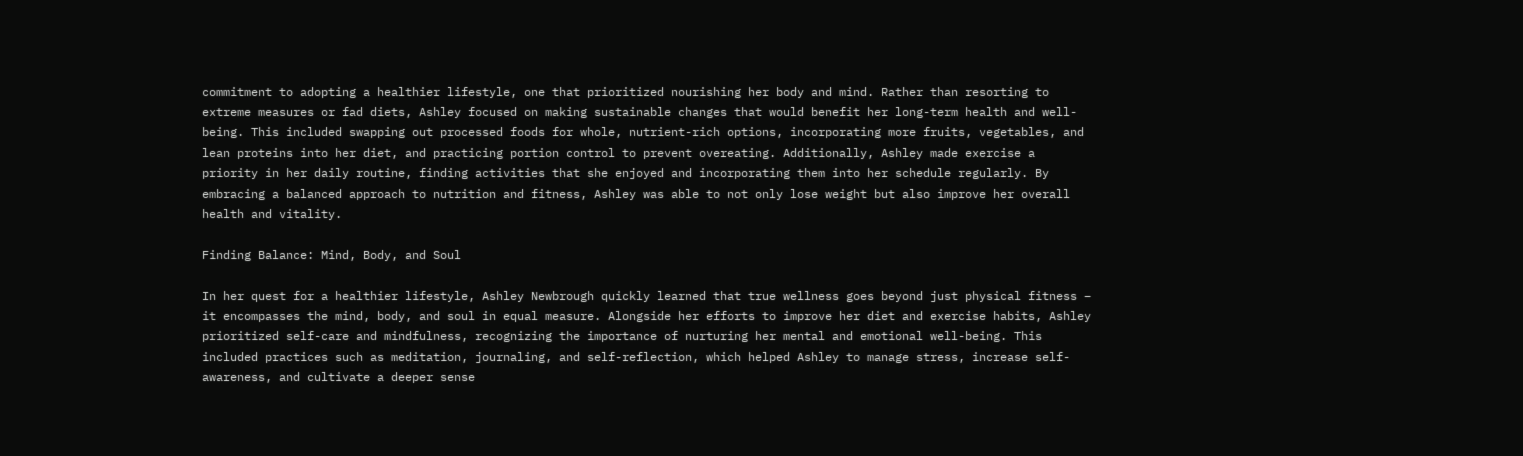commitment to adopting a healthier lifestyle, one that prioritized nourishing her body and mind. Rather than resorting to extreme measures or fad diets, Ashley focused on making sustainable changes that would benefit her long-term health and well-being. This included swapping out processed foods for whole, nutrient-rich options, incorporating more fruits, vegetables, and lean proteins into her diet, and practicing portion control to prevent overeating. Additionally, Ashley made exercise a priority in her daily routine, finding activities that she enjoyed and incorporating them into her schedule regularly. By embracing a balanced approach to nutrition and fitness, Ashley was able to not only lose weight but also improve her overall health and vitality.

Finding Balance: Mind, Body, and Soul

In her quest for a healthier lifestyle, Ashley Newbrough quickly learned that true wellness goes beyond just physical fitness – it encompasses the mind, body, and soul in equal measure. Alongside her efforts to improve her diet and exercise habits, Ashley prioritized self-care and mindfulness, recognizing the importance of nurturing her mental and emotional well-being. This included practices such as meditation, journaling, and self-reflection, which helped Ashley to manage stress, increase self-awareness, and cultivate a deeper sense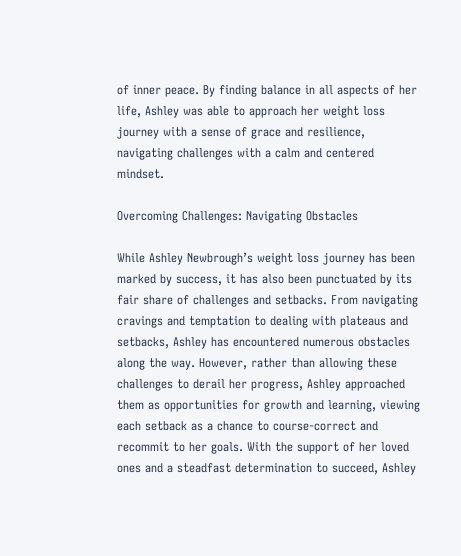of inner peace. By finding balance in all aspects of her life, Ashley was able to approach her weight loss journey with a sense of grace and resilience, navigating challenges with a calm and centered mindset.

Overcoming Challenges: Navigating Obstacles

While Ashley Newbrough’s weight loss journey has been marked by success, it has also been punctuated by its fair share of challenges and setbacks. From navigating cravings and temptation to dealing with plateaus and setbacks, Ashley has encountered numerous obstacles along the way. However, rather than allowing these challenges to derail her progress, Ashley approached them as opportunities for growth and learning, viewing each setback as a chance to course-correct and recommit to her goals. With the support of her loved ones and a steadfast determination to succeed, Ashley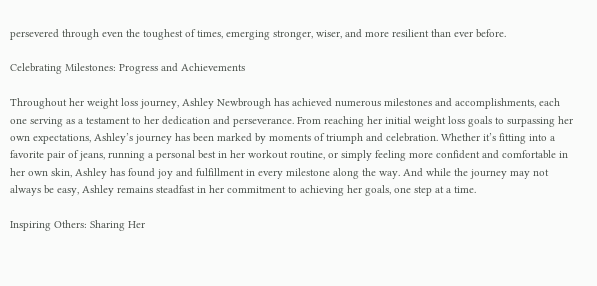persevered through even the toughest of times, emerging stronger, wiser, and more resilient than ever before.

Celebrating Milestones: Progress and Achievements

Throughout her weight loss journey, Ashley Newbrough has achieved numerous milestones and accomplishments, each one serving as a testament to her dedication and perseverance. From reaching her initial weight loss goals to surpassing her own expectations, Ashley’s journey has been marked by moments of triumph and celebration. Whether it’s fitting into a favorite pair of jeans, running a personal best in her workout routine, or simply feeling more confident and comfortable in her own skin, Ashley has found joy and fulfillment in every milestone along the way. And while the journey may not always be easy, Ashley remains steadfast in her commitment to achieving her goals, one step at a time.

Inspiring Others: Sharing Her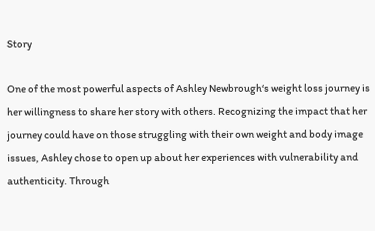Story

One of the most powerful aspects of Ashley Newbrough‘s weight loss journey is her willingness to share her story with others. Recognizing the impact that her journey could have on those struggling with their own weight and body image issues, Ashley chose to open up about her experiences with vulnerability and authenticity. Through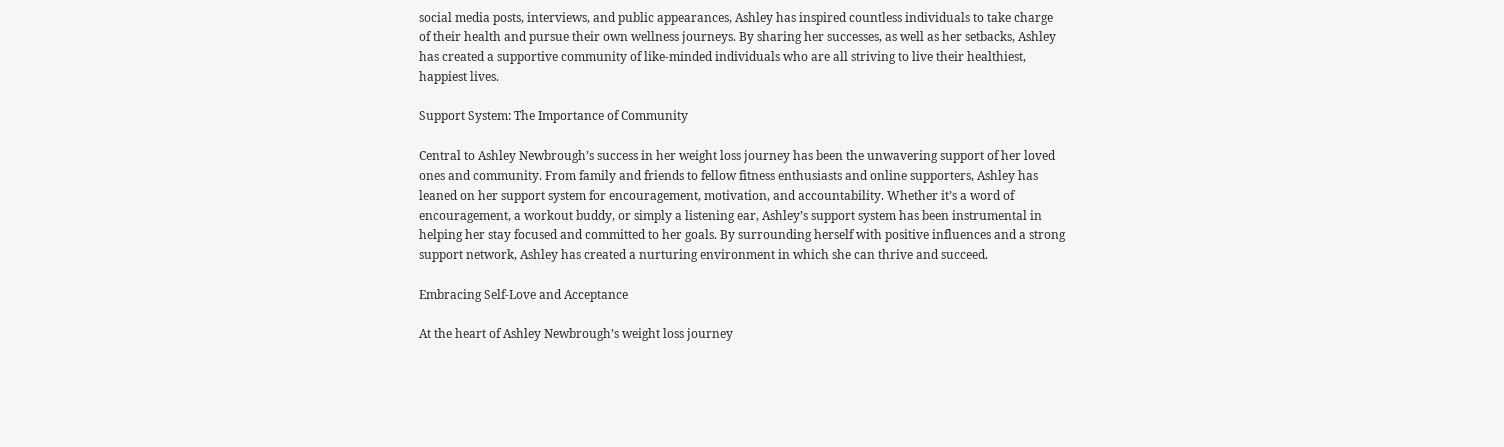social media posts, interviews, and public appearances, Ashley has inspired countless individuals to take charge of their health and pursue their own wellness journeys. By sharing her successes, as well as her setbacks, Ashley has created a supportive community of like-minded individuals who are all striving to live their healthiest, happiest lives.

Support System: The Importance of Community

Central to Ashley Newbrough’s success in her weight loss journey has been the unwavering support of her loved ones and community. From family and friends to fellow fitness enthusiasts and online supporters, Ashley has leaned on her support system for encouragement, motivation, and accountability. Whether it’s a word of encouragement, a workout buddy, or simply a listening ear, Ashley’s support system has been instrumental in helping her stay focused and committed to her goals. By surrounding herself with positive influences and a strong support network, Ashley has created a nurturing environment in which she can thrive and succeed.

Embracing Self-Love and Acceptance

At the heart of Ashley Newbrough’s weight loss journey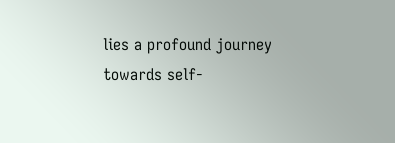lies a profound journey towards self-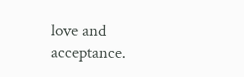love and acceptance.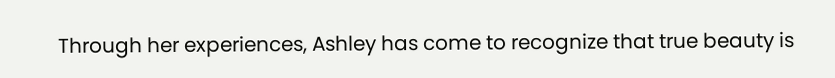Through her experiences, Ashley has come to recognize that true beauty is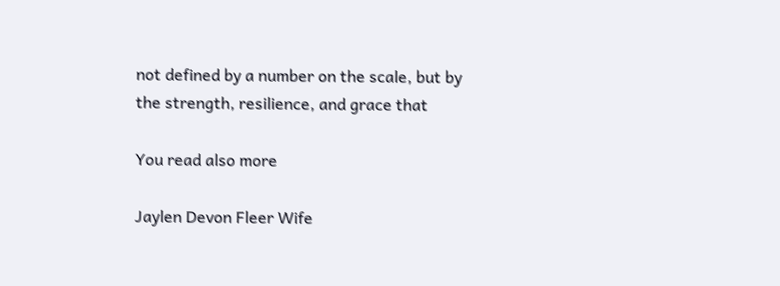not defined by a number on the scale, but by the strength, resilience, and grace that

You read also more

Jaylen Devon Fleer Wife